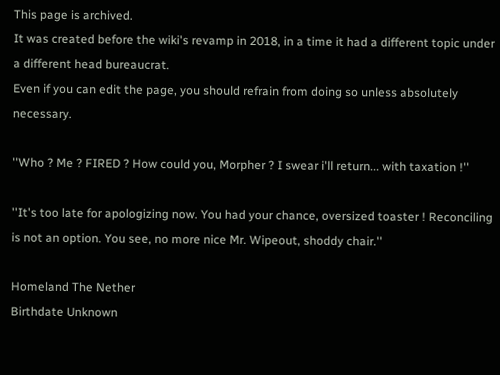This page is archived.
It was created before the wiki's revamp in 2018, in a time it had a different topic under a different head bureaucrat.
Even if you can edit the page, you should refrain from doing so unless absolutely necessary.

''Who ? Me ? FIRED ? How could you, Morpher ? I swear i'll return... with taxation !''

''It's too late for apologizing now. You had your chance, oversized toaster ! Reconciling is not an option. You see, no more nice Mr. Wipeout, shoddy chair.''

Homeland The Nether
Birthdate Unknown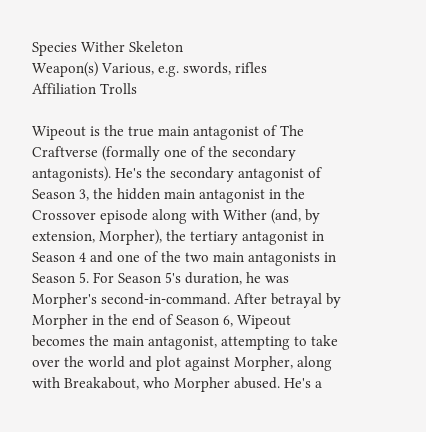Species Wither Skeleton
Weapon(s) Various, e.g. swords, rifles
Affiliation Trolls

Wipeout is the true main antagonist of The Craftverse (formally one of the secondary antagonists). He's the secondary antagonist of Season 3, the hidden main antagonist in the Crossover episode along with Wither (and, by extension, Morpher), the tertiary antagonist in Season 4 and one of the two main antagonists in Season 5. For Season 5's duration, he was Morpher's second-in-command. After betrayal by Morpher in the end of Season 6, Wipeout becomes the main antagonist, attempting to take over the world and plot against Morpher, along with Breakabout, who Morpher abused. He's a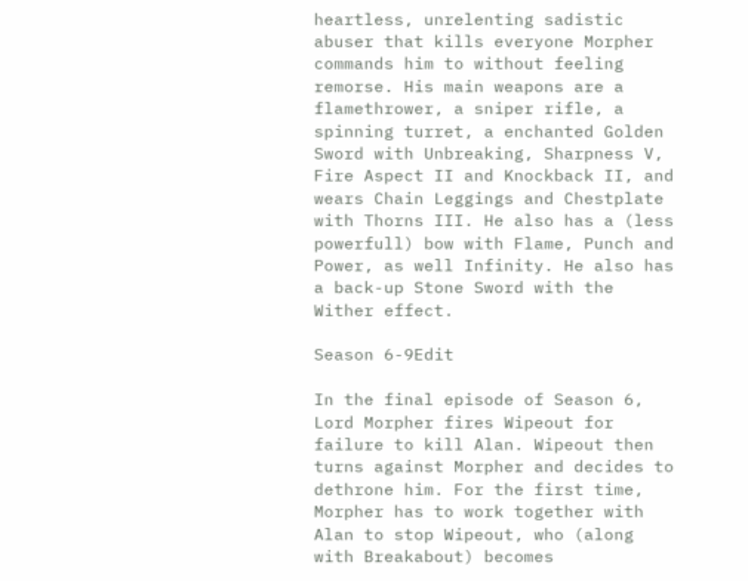heartless, unrelenting sadistic abuser that kills everyone Morpher commands him to without feeling remorse. His main weapons are a flamethrower, a sniper rifle, a spinning turret, a enchanted Golden Sword with Unbreaking, Sharpness V, Fire Aspect II and Knockback II, and wears Chain Leggings and Chestplate with Thorns III. He also has a (less powerfull) bow with Flame, Punch and Power, as well Infinity. He also has a back-up Stone Sword with the Wither effect.

Season 6-9Edit

In the final episode of Season 6, Lord Morpher fires Wipeout for failure to kill Alan. Wipeout then turns against Morpher and decides to dethrone him. For the first time, Morpher has to work together with Alan to stop Wipeout, who (along with Breakabout) becomes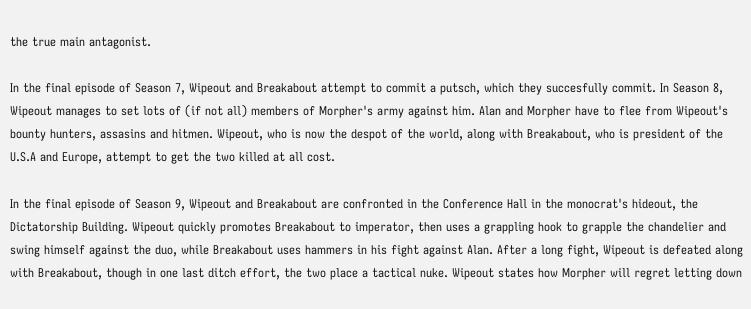the true main antagonist.

In the final episode of Season 7, Wipeout and Breakabout attempt to commit a putsch, which they succesfully commit. In Season 8, Wipeout manages to set lots of (if not all) members of Morpher's army against him. Alan and Morpher have to flee from Wipeout's bounty hunters, assasins and hitmen. Wipeout, who is now the despot of the world, along with Breakabout, who is president of the U.S.A and Europe, attempt to get the two killed at all cost.

In the final episode of Season 9, Wipeout and Breakabout are confronted in the Conference Hall in the monocrat's hideout, the Dictatorship Building. Wipeout quickly promotes Breakabout to imperator, then uses a grappling hook to grapple the chandelier and swing himself against the duo, while Breakabout uses hammers in his fight against Alan. After a long fight, Wipeout is defeated along with Breakabout, though in one last ditch effort, the two place a tactical nuke. Wipeout states how Morpher will regret letting down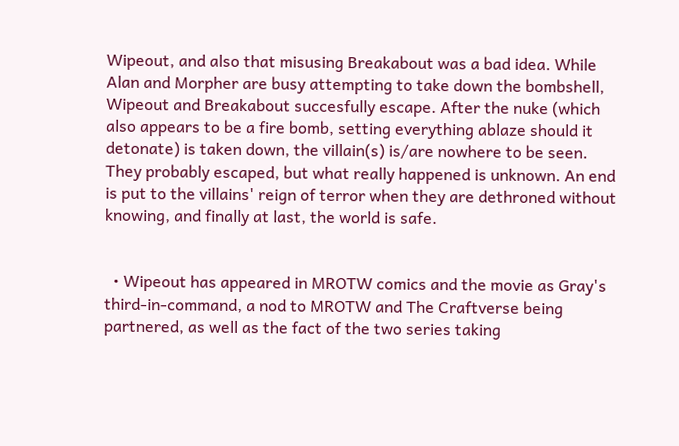Wipeout, and also that misusing Breakabout was a bad idea. While Alan and Morpher are busy attempting to take down the bombshell, Wipeout and Breakabout succesfully escape. After the nuke (which also appears to be a fire bomb, setting everything ablaze should it detonate) is taken down, the villain(s) is/are nowhere to be seen. They probably escaped, but what really happened is unknown. An end is put to the villains' reign of terror when they are dethroned without knowing, and finally at last, the world is safe.


  • Wipeout has appeared in MROTW comics and the movie as Gray's third-in-command, a nod to MROTW and The Craftverse being partnered, as well as the fact of the two series taking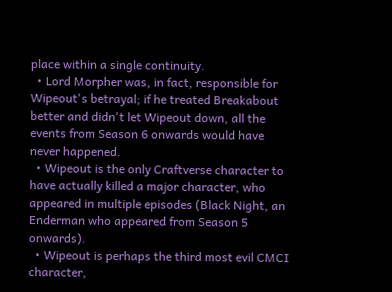place within a single continuity.
  • Lord Morpher was, in fact, responsible for Wipeout's betrayal; if he treated Breakabout better and didn't let Wipeout down, all the events from Season 6 onwards would have never happened.
  • Wipeout is the only Craftverse character to have actually killed a major character, who appeared in multiple episodes (Black Night, an Enderman who appeared from Season 5 onwards).
  • Wipeout is perhaps the third most evil CMCI character,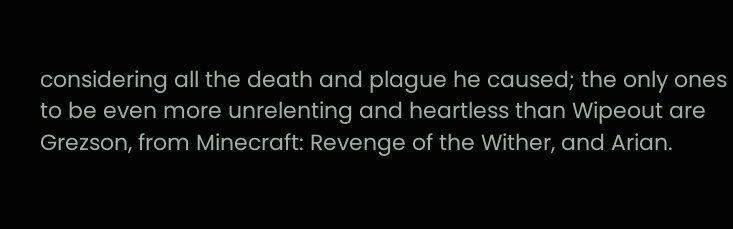considering all the death and plague he caused; the only ones to be even more unrelenting and heartless than Wipeout are Grezson, from Minecraft: Revenge of the Wither, and Arian.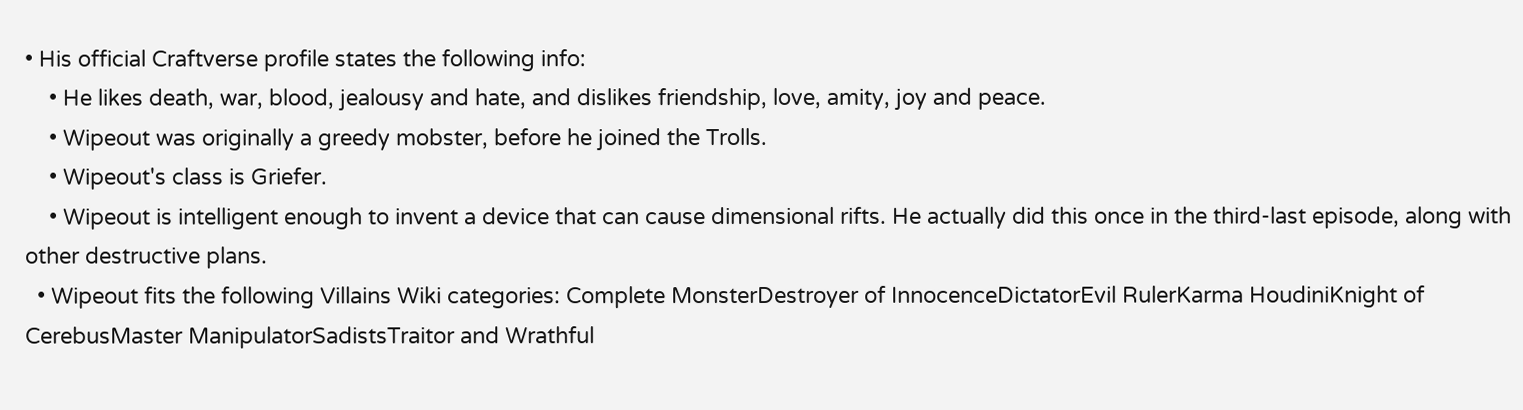• His official Craftverse profile states the following info:
    • He likes death, war, blood, jealousy and hate, and dislikes friendship, love, amity, joy and peace.
    • Wipeout was originally a greedy mobster, before he joined the Trolls.
    • Wipeout's class is Griefer.
    • Wipeout is intelligent enough to invent a device that can cause dimensional rifts. He actually did this once in the third-last episode, along with other destructive plans.
  • Wipeout fits the following Villains Wiki categories: Complete MonsterDestroyer of InnocenceDictatorEvil RulerKarma HoudiniKnight of CerebusMaster ManipulatorSadistsTraitor and Wrathful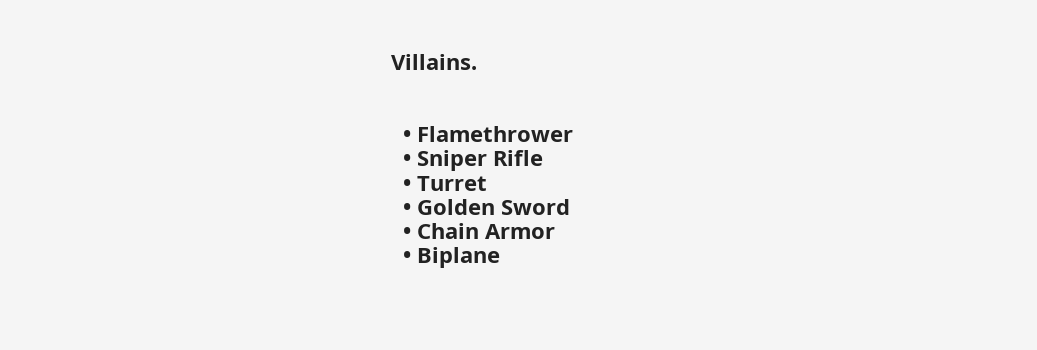Villains.


  • Flamethrower
  • Sniper Rifle
  • Turret
  • Golden Sword
  • Chain Armor
  • Biplane